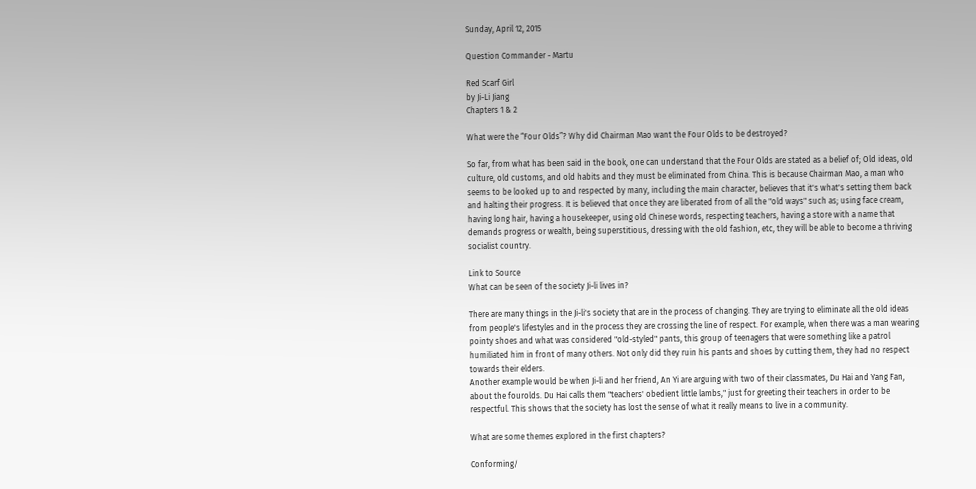Sunday, April 12, 2015

Question Commander - Martu

Red Scarf Girl
by Ji-Li Jiang
Chapters 1 & 2

What were the “Four Olds”? Why did Chairman Mao want the Four Olds to be destroyed?

So far, from what has been said in the book, one can understand that the Four Olds are stated as a belief of; Old ideas, old culture, old customs, and old habits and they must be eliminated from China. This is because Chairman Mao, a man who seems to be looked up to and respected by many, including the main character, believes that it's what's setting them back and halting their progress. It is believed that once they are liberated from of all the "old ways" such as; using face cream, having long hair, having a housekeeper, using old Chinese words, respecting teachers, having a store with a name that demands progress or wealth, being superstitious, dressing with the old fashion, etc, they will be able to become a thriving socialist country.

Link to Source
What can be seen of the society Ji-li lives in?

There are many things in the Ji-li's society that are in the process of changing. They are trying to eliminate all the old ideas from people's lifestyles and in the process they are crossing the line of respect. For example, when there was a man wearing pointy shoes and what was considered "old-styled" pants, this group of teenagers that were something like a patrol humiliated him in front of many others. Not only did they ruin his pants and shoes by cutting them, they had no respect towards their elders.
Another example would be when Ji-li and her friend, An Yi are arguing with two of their classmates, Du Hai and Yang Fan, about the fourolds. Du Hai calls them "teachers' obedient little lambs," just for greeting their teachers in order to be respectful. This shows that the society has lost the sense of what it really means to live in a community.

What are some themes explored in the first chapters?

Conforming/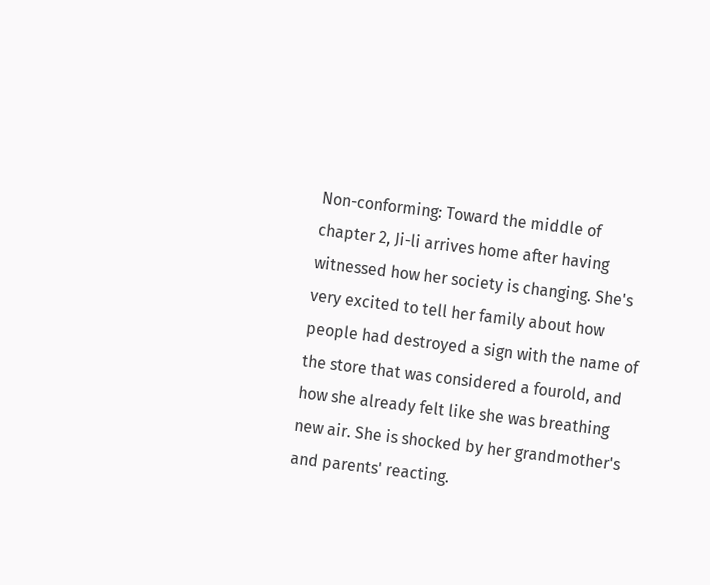Non-conforming: Toward the middle of chapter 2, Ji-li arrives home after having witnessed how her society is changing. She's very excited to tell her family about how people had destroyed a sign with the name of the store that was considered a fourold, and how she already felt like she was breathing new air. She is shocked by her grandmother's and parents' reacting.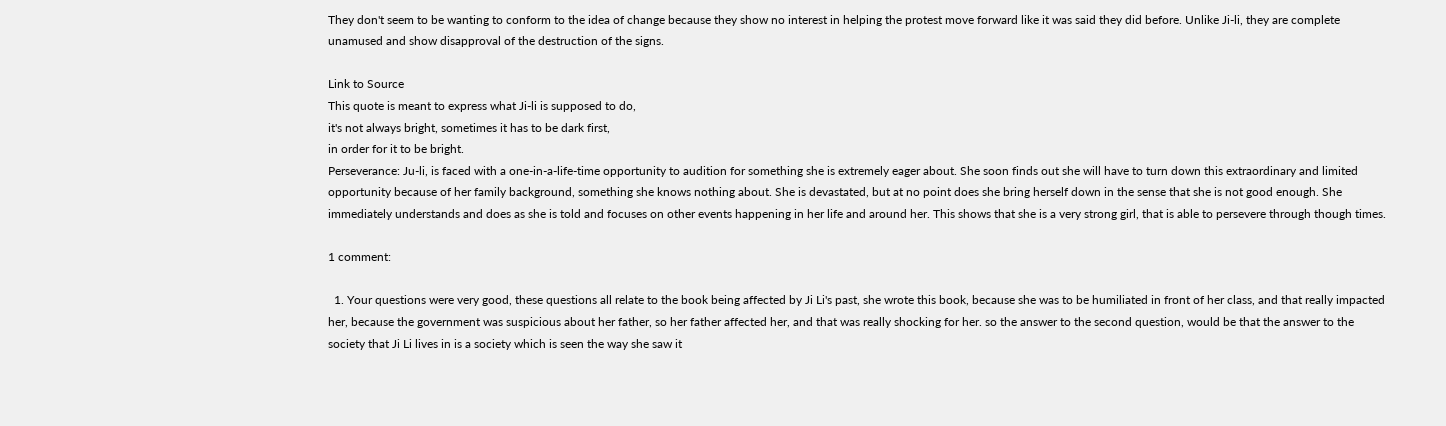They don't seem to be wanting to conform to the idea of change because they show no interest in helping the protest move forward like it was said they did before. Unlike Ji-li, they are complete unamused and show disapproval of the destruction of the signs.

Link to Source
This quote is meant to express what Ji-li is supposed to do,
it's not always bright, sometimes it has to be dark first,
in order for it to be bright.
Perseverance: Ju-li, is faced with a one-in-a-life-time opportunity to audition for something she is extremely eager about. She soon finds out she will have to turn down this extraordinary and limited opportunity because of her family background, something she knows nothing about. She is devastated, but at no point does she bring herself down in the sense that she is not good enough. She immediately understands and does as she is told and focuses on other events happening in her life and around her. This shows that she is a very strong girl, that is able to persevere through though times.

1 comment:

  1. Your questions were very good, these questions all relate to the book being affected by Ji Li's past, she wrote this book, because she was to be humiliated in front of her class, and that really impacted her, because the government was suspicious about her father, so her father affected her, and that was really shocking for her. so the answer to the second question, would be that the answer to the society that Ji Li lives in is a society which is seen the way she saw it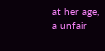at her age, a unfair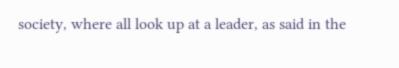society, where all look up at a leader, as said in the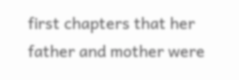first chapters that her father and mother were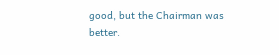good, but the Chairman was better.